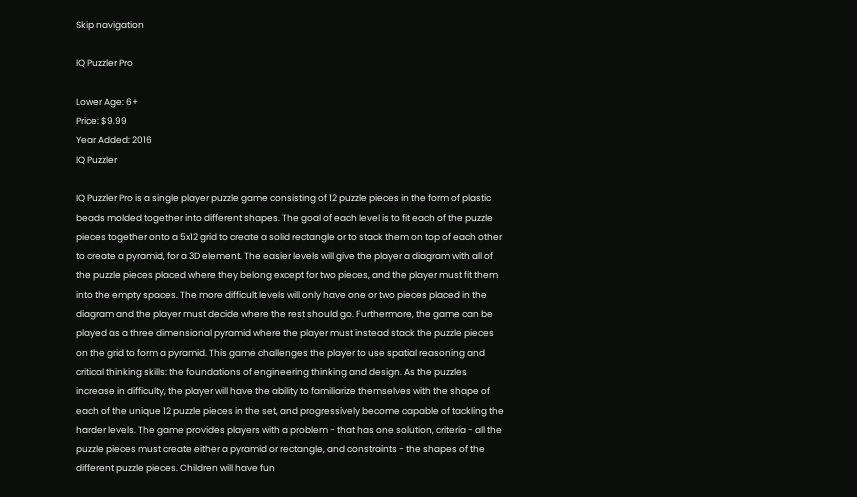Skip navigation

IQ Puzzler Pro

Lower Age: 6+
Price: $9.99
Year Added: 2016
IQ Puzzler

IQ Puzzler Pro is a single player puzzle game consisting of 12 puzzle pieces in the form of plastic beads molded together into different shapes. The goal of each level is to fit each of the puzzle pieces together onto a 5x12 grid to create a solid rectangle or to stack them on top of each other to create a pyramid, for a 3D element. The easier levels will give the player a diagram with all of the puzzle pieces placed where they belong except for two pieces, and the player must fit them into the empty spaces. The more difficult levels will only have one or two pieces placed in the diagram and the player must decide where the rest should go. Furthermore, the game can be played as a three dimensional pyramid where the player must instead stack the puzzle pieces on the grid to form a pyramid. This game challenges the player to use spatial reasoning and critical thinking skills: the foundations of engineering thinking and design. As the puzzles increase in difficulty, the player will have the ability to familiarize themselves with the shape of each of the unique 12 puzzle pieces in the set, and progressively become capable of tackling the harder levels. The game provides players with a problem - that has one solution, criteria - all the puzzle pieces must create either a pyramid or rectangle, and constraints - the shapes of the different puzzle pieces. Children will have fun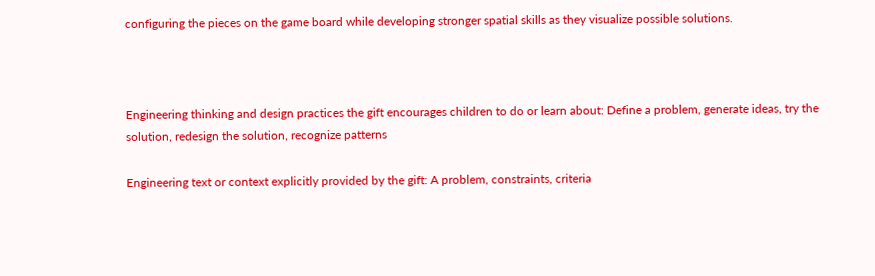configuring the pieces on the game board while developing stronger spatial skills as they visualize possible solutions.



Engineering thinking and design practices the gift encourages children to do or learn about: Define a problem, generate ideas, try the solution, redesign the solution, recognize patterns

Engineering text or context explicitly provided by the gift: A problem, constraints, criteria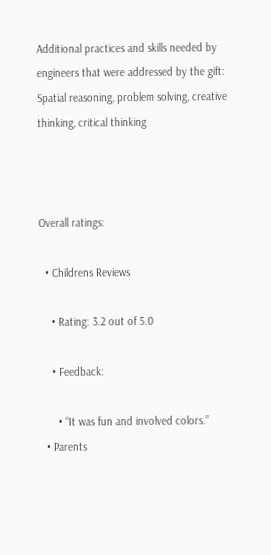Additional practices and skills needed by engineers that were addressed by the gift: Spatial reasoning, problem solving, creative thinking, critical thinking



Overall ratings:

  • Childrens Reviews

    • Rating: 3.2 out of 5.0

    • Feedback:

      • “It was fun and involved colors.”
  • Parents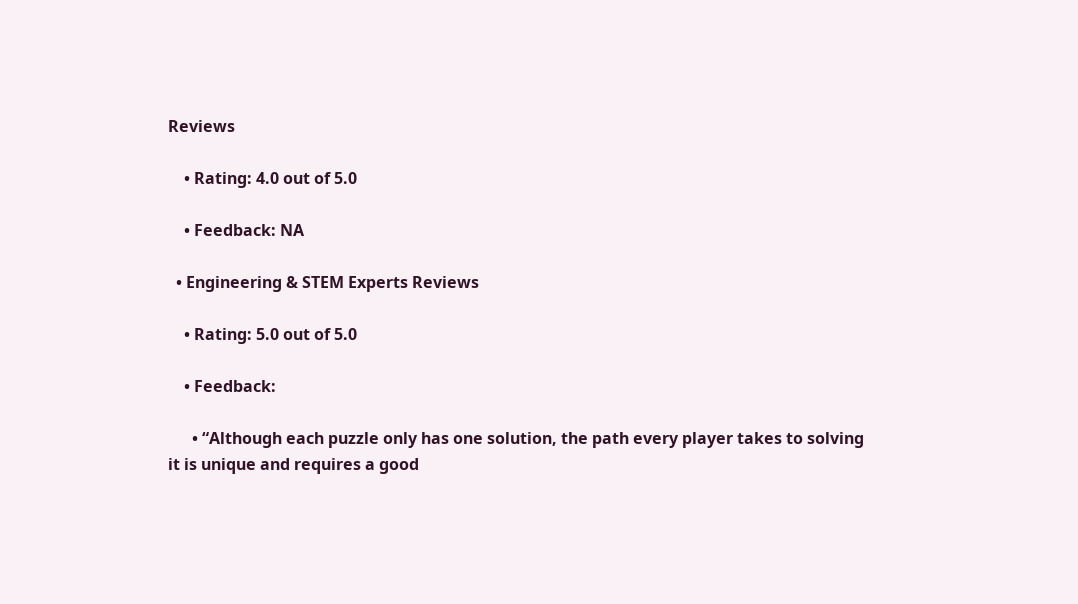Reviews

    • Rating: 4.0 out of 5.0

    • Feedback: NA

  • Engineering & STEM Experts Reviews

    • Rating: 5.0 out of 5.0

    • Feedback:

      • “Although each puzzle only has one solution, the path every player takes to solving it is unique and requires a good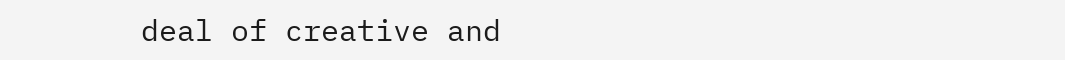deal of creative and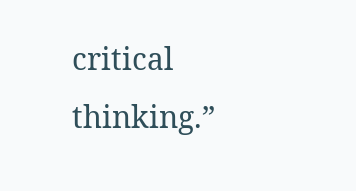critical thinking.”